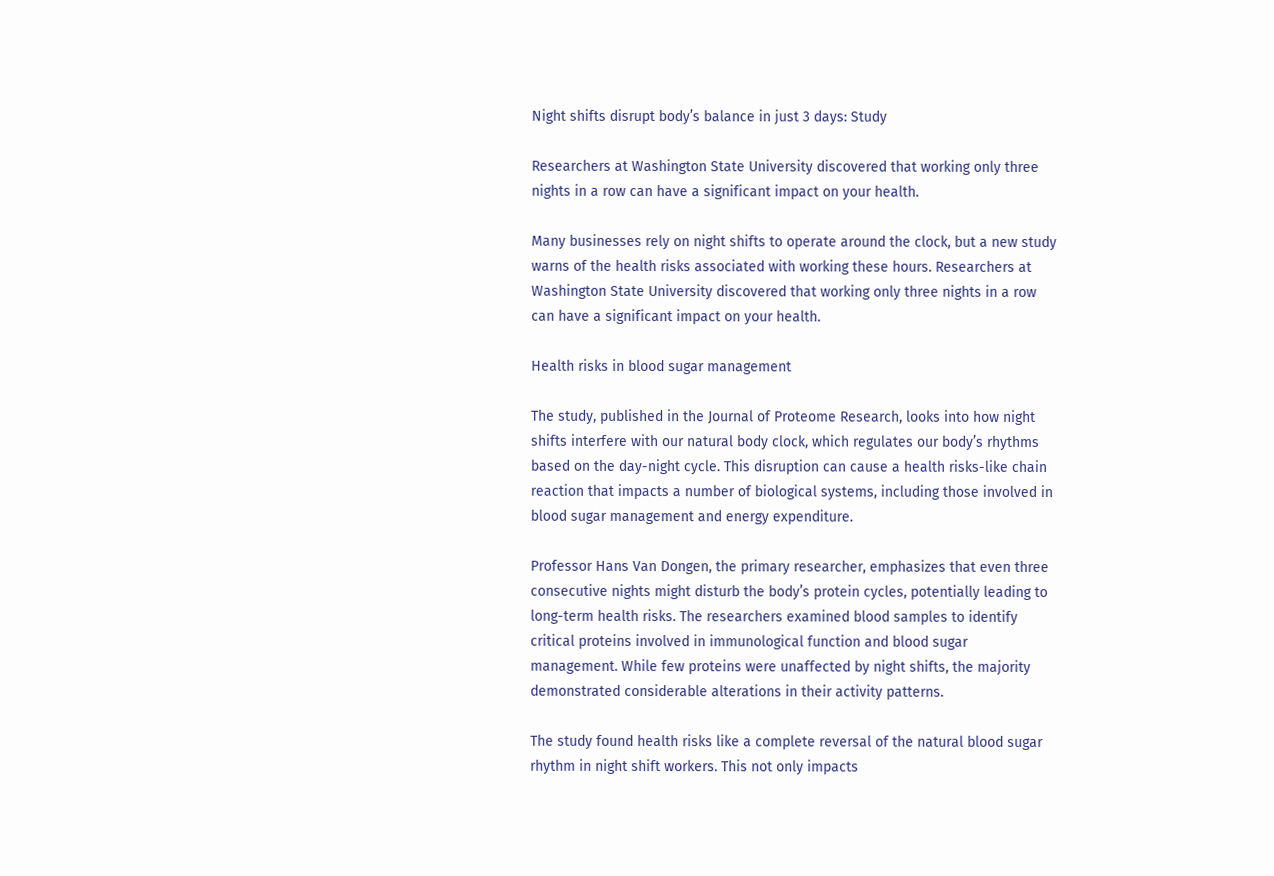Night shifts disrupt body’s balance in just 3 days: Study

Researchers at Washington State University discovered that working only three nights in a row can have a significant impact on your health.

Many businesses rely on night shifts to operate around the clock, but a new study warns of the health risks associated with working these hours. Researchers at Washington State University discovered that working only three nights in a row can have a significant impact on your health.

Health risks in blood sugar management

The study, published in the Journal of Proteome Research, looks into how night shifts interfere with our natural body clock, which regulates our body’s rhythms based on the day-night cycle. This disruption can cause a health risks-like chain reaction that impacts a number of biological systems, including those involved in blood sugar management and energy expenditure.

Professor Hans Van Dongen, the primary researcher, emphasizes that even three consecutive nights might disturb the body’s protein cycles, potentially leading to long-term health risks. The researchers examined blood samples to identify critical proteins involved in immunological function and blood sugar management. While few proteins were unaffected by night shifts, the majority demonstrated considerable alterations in their activity patterns.

The study found health risks like a complete reversal of the natural blood sugar rhythm in night shift workers. This not only impacts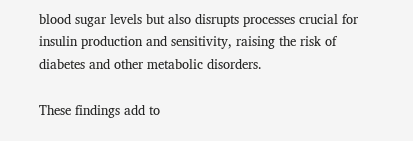blood sugar levels but also disrupts processes crucial for insulin production and sensitivity, raising the risk of diabetes and other metabolic disorders.

These findings add to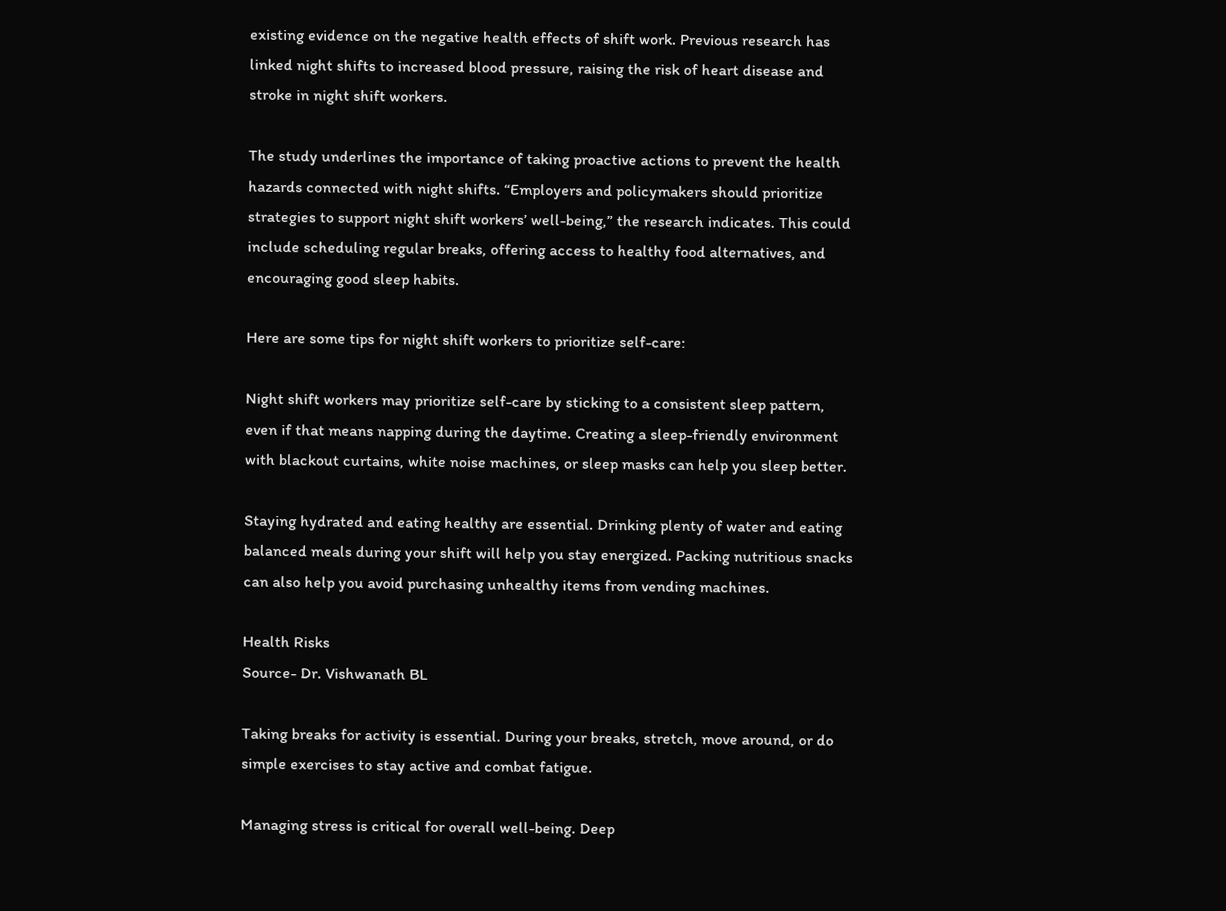existing evidence on the negative health effects of shift work. Previous research has linked night shifts to increased blood pressure, raising the risk of heart disease and stroke in night shift workers.

The study underlines the importance of taking proactive actions to prevent the health hazards connected with night shifts. “Employers and policymakers should prioritize strategies to support night shift workers’ well-being,” the research indicates. This could include scheduling regular breaks, offering access to healthy food alternatives, and encouraging good sleep habits.

Here are some tips for night shift workers to prioritize self-care:

Night shift workers may prioritize self-care by sticking to a consistent sleep pattern, even if that means napping during the daytime. Creating a sleep-friendly environment with blackout curtains, white noise machines, or sleep masks can help you sleep better.

Staying hydrated and eating healthy are essential. Drinking plenty of water and eating balanced meals during your shift will help you stay energized. Packing nutritious snacks can also help you avoid purchasing unhealthy items from vending machines.

Health Risks
Source- Dr. Vishwanath BL

Taking breaks for activity is essential. During your breaks, stretch, move around, or do simple exercises to stay active and combat fatigue.

Managing stress is critical for overall well-being. Deep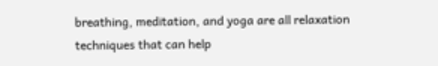breathing, meditation, and yoga are all relaxation techniques that can help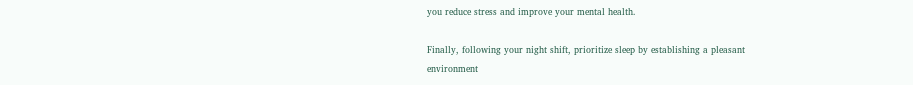you reduce stress and improve your mental health.

Finally, following your night shift, prioritize sleep by establishing a pleasant environment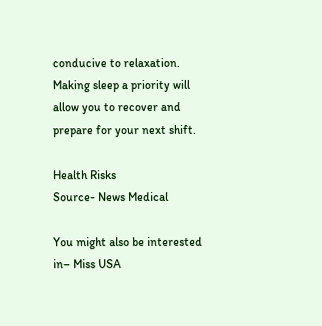conducive to relaxation. Making sleep a priority will allow you to recover and prepare for your next shift.

Health Risks
Source- News Medical

You might also be interested in– Miss USA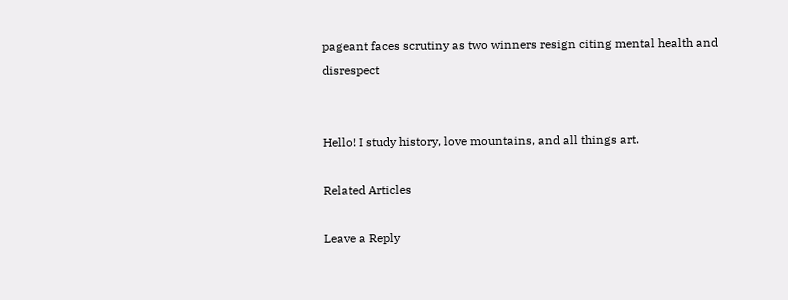pageant faces scrutiny as two winners resign citing mental health and disrespect


Hello! I study history, love mountains, and all things art.

Related Articles

Leave a Reply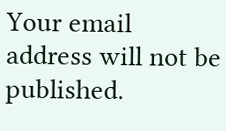Your email address will not be published.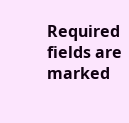Required fields are marked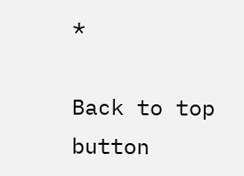*

Back to top button